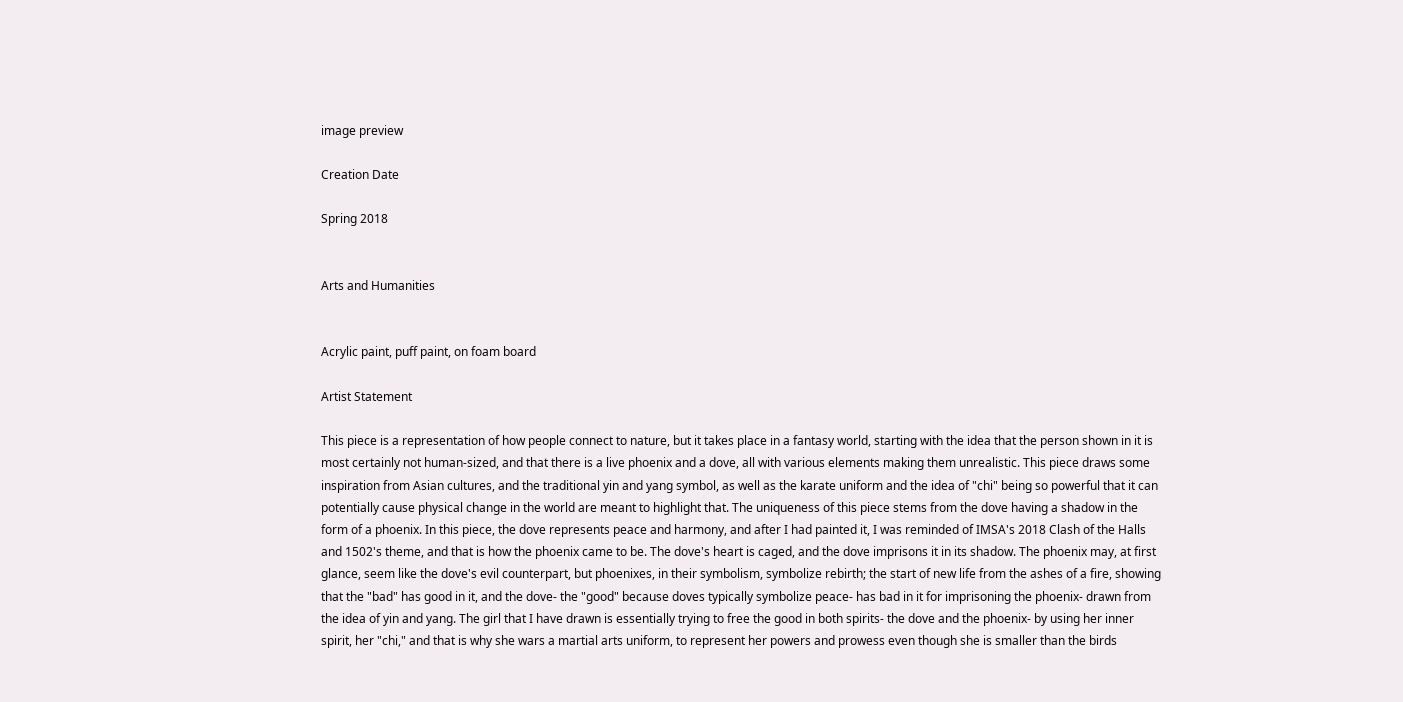image preview

Creation Date

Spring 2018


Arts and Humanities


Acrylic paint, puff paint, on foam board

Artist Statement

This piece is a representation of how people connect to nature, but it takes place in a fantasy world, starting with the idea that the person shown in it is most certainly not human-sized, and that there is a live phoenix and a dove, all with various elements making them unrealistic. This piece draws some inspiration from Asian cultures, and the traditional yin and yang symbol, as well as the karate uniform and the idea of "chi" being so powerful that it can potentially cause physical change in the world are meant to highlight that. The uniqueness of this piece stems from the dove having a shadow in the form of a phoenix. In this piece, the dove represents peace and harmony, and after I had painted it, I was reminded of IMSA's 2018 Clash of the Halls and 1502's theme, and that is how the phoenix came to be. The dove's heart is caged, and the dove imprisons it in its shadow. The phoenix may, at first glance, seem like the dove's evil counterpart, but phoenixes, in their symbolism, symbolize rebirth; the start of new life from the ashes of a fire, showing that the "bad" has good in it, and the dove- the "good" because doves typically symbolize peace- has bad in it for imprisoning the phoenix- drawn from the idea of yin and yang. The girl that I have drawn is essentially trying to free the good in both spirits- the dove and the phoenix- by using her inner spirit, her "chi," and that is why she wars a martial arts uniform, to represent her powers and prowess even though she is smaller than the birds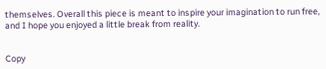themselves. Overall this piece is meant to inspire your imagination to run free, and I hope you enjoyed a little break from reality.


Copy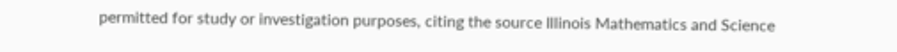permitted for study or investigation purposes, citing the source Illinois Mathematics and Science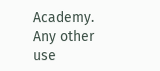Academy. Any other use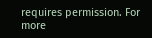requires permission. For more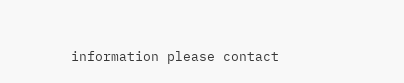information please contact